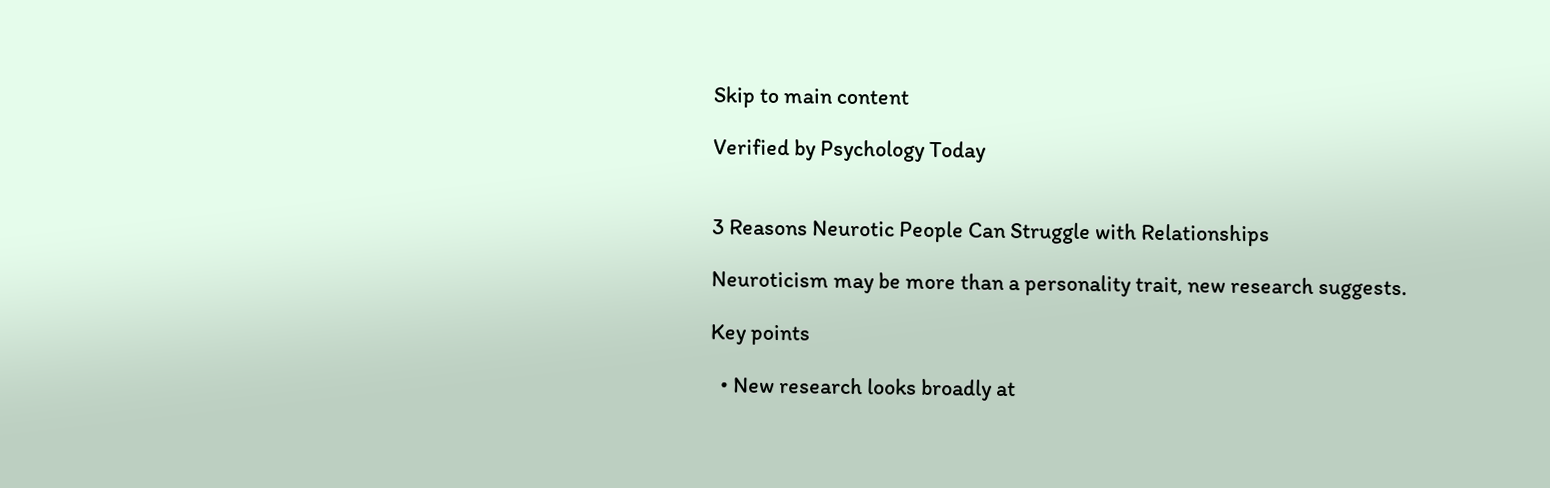Skip to main content

Verified by Psychology Today


3 Reasons Neurotic People Can Struggle with Relationships

Neuroticism may be more than a personality trait, new research suggests.

Key points

  • New research looks broadly at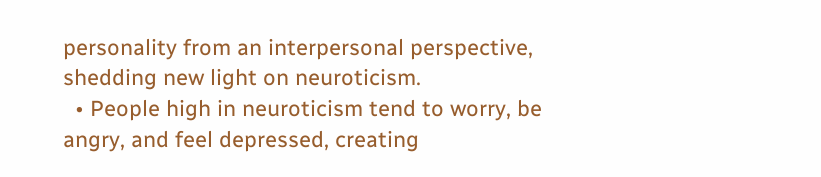personality from an interpersonal perspective, shedding new light on neuroticism.
  • People high in neuroticism tend to worry, be angry, and feel depressed, creating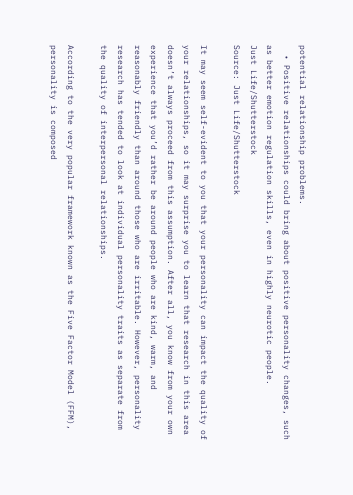potential relationship problems.
  • Positive relationships could bring about positive personality changes, such as better emotion regulation skills, even in highly neurotic people.
Just Life/Shutterstock
Source: Just Life/Shutterstock

It may seem self-evident to you that your personality can impact the quality of your relationships, so it may surprise you to learn that research in this area doesn’t always proceed from this assumption. After all, you know from your own experience that you’d rather be around people who are kind, warm, and reasonably friendly than around those who are irritable. However, personality research has tended to look at individual personality traits as separate from the quality of interpersonal relationships.

According to the very popular framework known as the Five Factor Model (FFM), personality is composed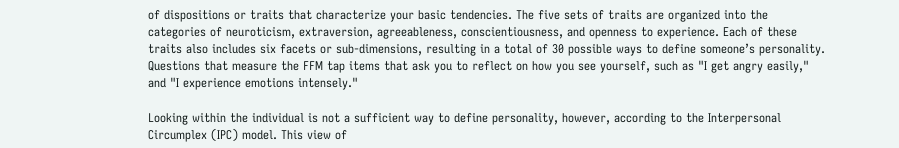of dispositions or traits that characterize your basic tendencies. The five sets of traits are organized into the categories of neuroticism, extraversion, agreeableness, conscientiousness, and openness to experience. Each of these traits also includes six facets or sub-dimensions, resulting in a total of 30 possible ways to define someone’s personality. Questions that measure the FFM tap items that ask you to reflect on how you see yourself, such as "I get angry easily," and "I experience emotions intensely."

Looking within the individual is not a sufficient way to define personality, however, according to the Interpersonal Circumplex (IPC) model. This view of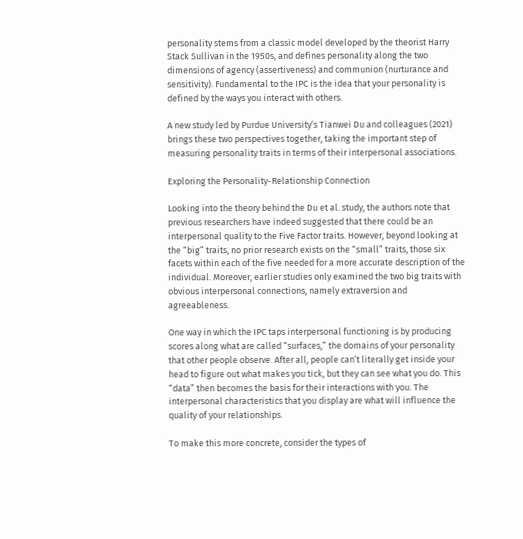personality stems from a classic model developed by the theorist Harry Stack Sullivan in the 1950s, and defines personality along the two dimensions of agency (assertiveness) and communion (nurturance and sensitivity). Fundamental to the IPC is the idea that your personality is defined by the ways you interact with others.

A new study led by Purdue University’s Tianwei Du and colleagues (2021) brings these two perspectives together, taking the important step of measuring personality traits in terms of their interpersonal associations.

Exploring the Personality-Relationship Connection

Looking into the theory behind the Du et al. study, the authors note that previous researchers have indeed suggested that there could be an interpersonal quality to the Five Factor traits. However, beyond looking at the “big” traits, no prior research exists on the “small” traits, those six facets within each of the five needed for a more accurate description of the individual. Moreover, earlier studies only examined the two big traits with obvious interpersonal connections, namely extraversion and agreeableness.

One way in which the IPC taps interpersonal functioning is by producing scores along what are called “surfaces,” the domains of your personality that other people observe. After all, people can’t literally get inside your head to figure out what makes you tick, but they can see what you do. This “data” then becomes the basis for their interactions with you. The interpersonal characteristics that you display are what will influence the quality of your relationships.

To make this more concrete, consider the types of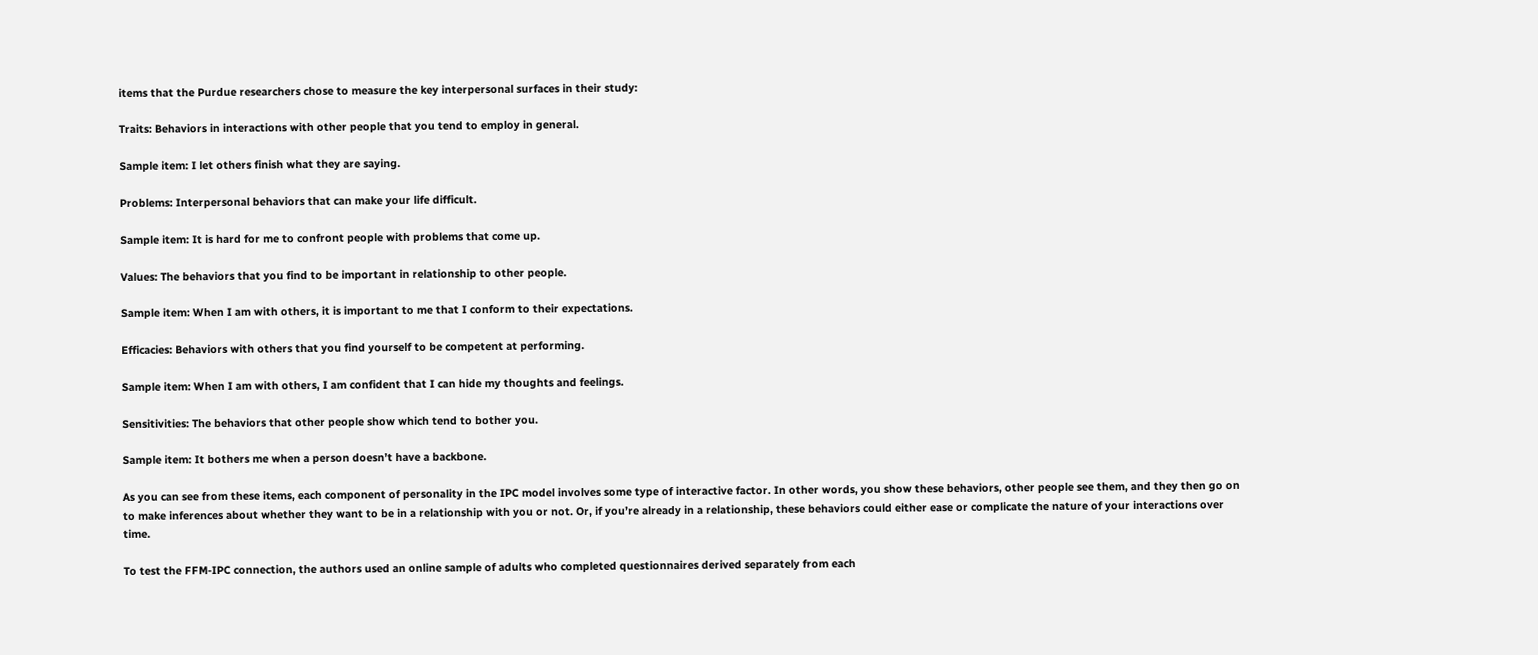items that the Purdue researchers chose to measure the key interpersonal surfaces in their study:

Traits: Behaviors in interactions with other people that you tend to employ in general.

Sample item: I let others finish what they are saying.

Problems: Interpersonal behaviors that can make your life difficult.

Sample item: It is hard for me to confront people with problems that come up.

Values: The behaviors that you find to be important in relationship to other people.

Sample item: When I am with others, it is important to me that I conform to their expectations.

Efficacies: Behaviors with others that you find yourself to be competent at performing.

Sample item: When I am with others, I am confident that I can hide my thoughts and feelings.

Sensitivities: The behaviors that other people show which tend to bother you.

Sample item: It bothers me when a person doesn’t have a backbone.

As you can see from these items, each component of personality in the IPC model involves some type of interactive factor. In other words, you show these behaviors, other people see them, and they then go on to make inferences about whether they want to be in a relationship with you or not. Or, if you’re already in a relationship, these behaviors could either ease or complicate the nature of your interactions over time.

To test the FFM-IPC connection, the authors used an online sample of adults who completed questionnaires derived separately from each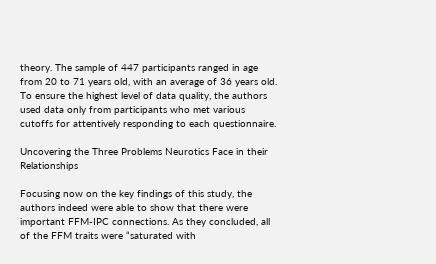theory. The sample of 447 participants ranged in age from 20 to 71 years old, with an average of 36 years old. To ensure the highest level of data quality, the authors used data only from participants who met various cutoffs for attentively responding to each questionnaire.

Uncovering the Three Problems Neurotics Face in their Relationships

Focusing now on the key findings of this study, the authors indeed were able to show that there were important FFM-IPC connections. As they concluded, all of the FFM traits were “saturated with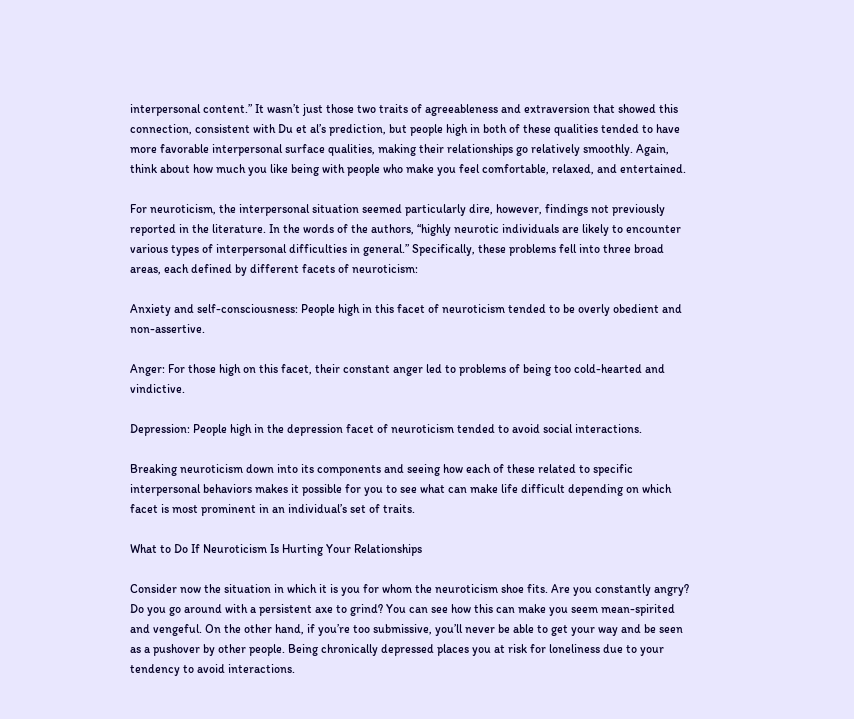interpersonal content.” It wasn’t just those two traits of agreeableness and extraversion that showed this connection, consistent with Du et al’s prediction, but people high in both of these qualities tended to have more favorable interpersonal surface qualities, making their relationships go relatively smoothly. Again, think about how much you like being with people who make you feel comfortable, relaxed, and entertained.

For neuroticism, the interpersonal situation seemed particularly dire, however, findings not previously reported in the literature. In the words of the authors, “highly neurotic individuals are likely to encounter various types of interpersonal difficulties in general.” Specifically, these problems fell into three broad areas, each defined by different facets of neuroticism:

Anxiety and self-consciousness: People high in this facet of neuroticism tended to be overly obedient and non-assertive.

Anger: For those high on this facet, their constant anger led to problems of being too cold-hearted and vindictive.

Depression: People high in the depression facet of neuroticism tended to avoid social interactions.

Breaking neuroticism down into its components and seeing how each of these related to specific interpersonal behaviors makes it possible for you to see what can make life difficult depending on which facet is most prominent in an individual’s set of traits.

What to Do If Neuroticism Is Hurting Your Relationships

Consider now the situation in which it is you for whom the neuroticism shoe fits. Are you constantly angry? Do you go around with a persistent axe to grind? You can see how this can make you seem mean-spirited and vengeful. On the other hand, if you’re too submissive, you’ll never be able to get your way and be seen as a pushover by other people. Being chronically depressed places you at risk for loneliness due to your tendency to avoid interactions.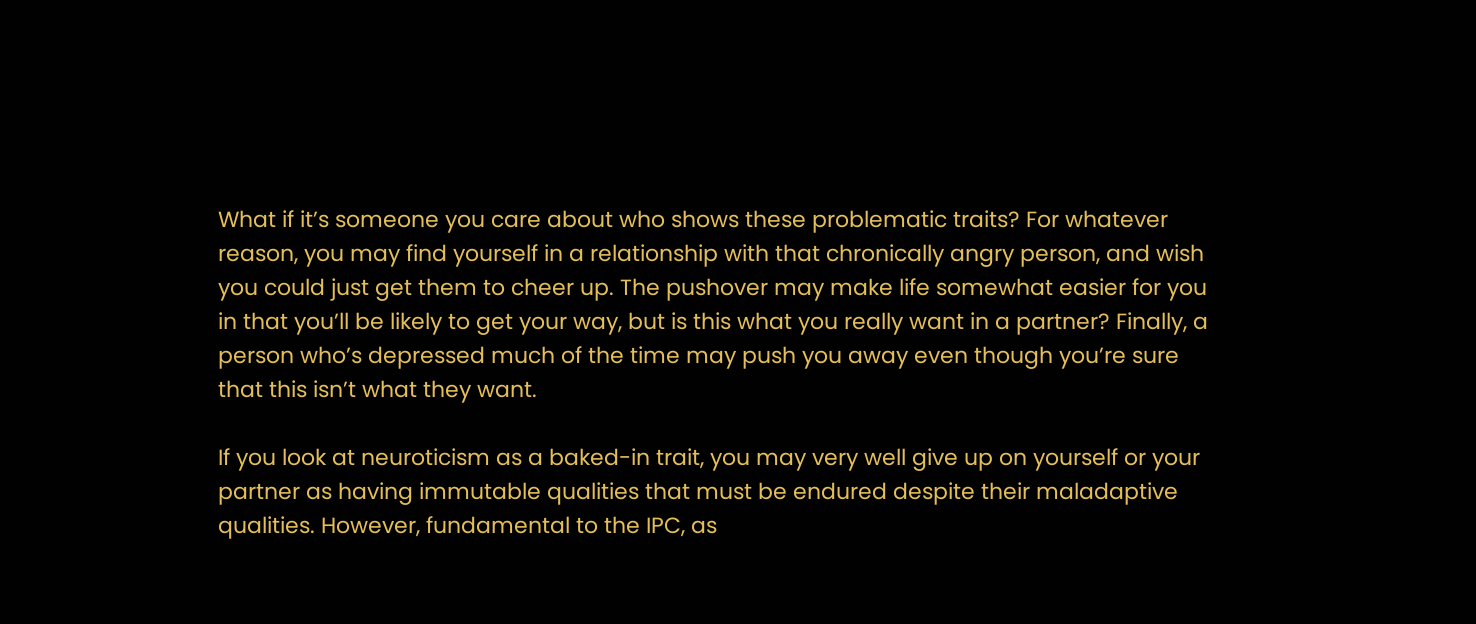What if it’s someone you care about who shows these problematic traits? For whatever reason, you may find yourself in a relationship with that chronically angry person, and wish you could just get them to cheer up. The pushover may make life somewhat easier for you in that you’ll be likely to get your way, but is this what you really want in a partner? Finally, a person who’s depressed much of the time may push you away even though you’re sure that this isn’t what they want.

If you look at neuroticism as a baked-in trait, you may very well give up on yourself or your partner as having immutable qualities that must be endured despite their maladaptive qualities. However, fundamental to the IPC, as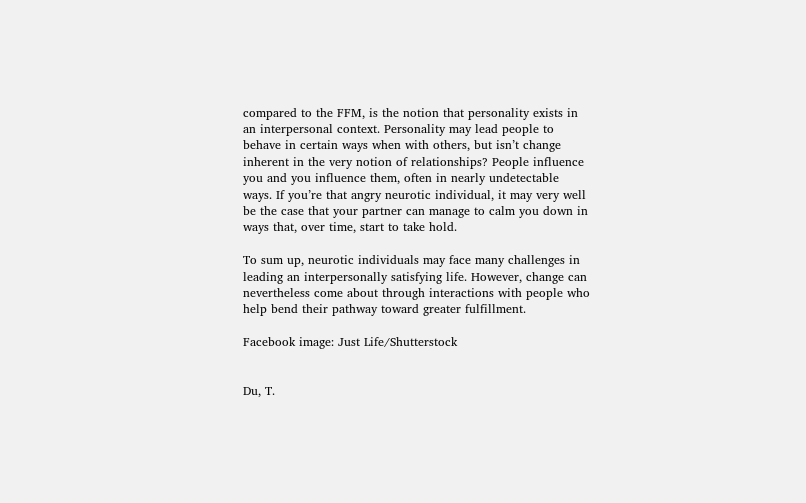compared to the FFM, is the notion that personality exists in an interpersonal context. Personality may lead people to behave in certain ways when with others, but isn’t change inherent in the very notion of relationships? People influence you and you influence them, often in nearly undetectable ways. If you’re that angry neurotic individual, it may very well be the case that your partner can manage to calm you down in ways that, over time, start to take hold.

To sum up, neurotic individuals may face many challenges in leading an interpersonally satisfying life. However, change can nevertheless come about through interactions with people who help bend their pathway toward greater fulfillment.

Facebook image: Just Life/Shutterstock


Du, T.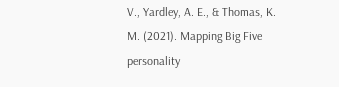V., Yardley, A. E., & Thomas, K. M. (2021). Mapping Big Five personality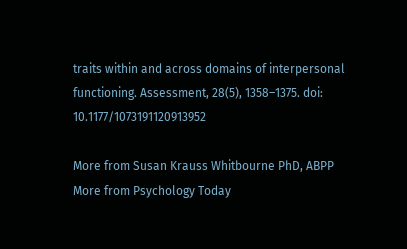traits within and across domains of interpersonal functioning. Assessment, 28(5), 1358–1375. doi: 10.1177/1073191120913952

More from Susan Krauss Whitbourne PhD, ABPP
More from Psychology Today